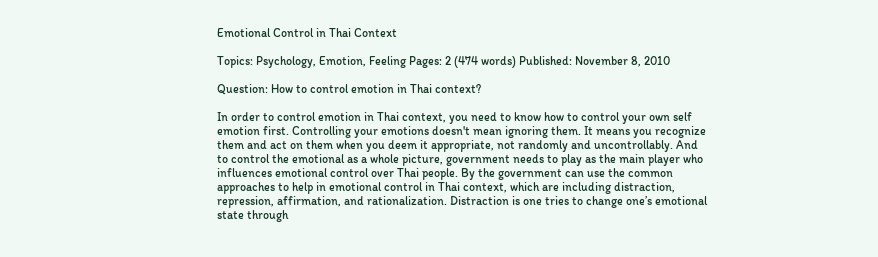Emotional Control in Thai Context

Topics: Psychology, Emotion, Feeling Pages: 2 (474 words) Published: November 8, 2010

Question: How to control emotion in Thai context?

In order to control emotion in Thai context, you need to know how to control your own self emotion first. Controlling your emotions doesn't mean ignoring them. It means you recognize them and act on them when you deem it appropriate, not randomly and uncontrollably. And to control the emotional as a whole picture, government needs to play as the main player who influences emotional control over Thai people. By the government can use the common approaches to help in emotional control in Thai context, which are including distraction, repression, affirmation, and rationalization. Distraction is one tries to change one’s emotional state through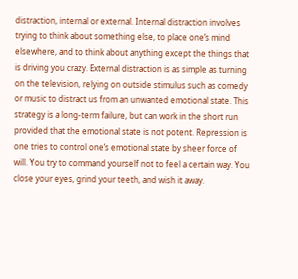distraction, internal or external. Internal distraction involves trying to think about something else, to place one’s mind elsewhere, and to think about anything except the things that is driving you crazy. External distraction is as simple as turning on the television, relying on outside stimulus such as comedy or music to distract us from an unwanted emotional state. This strategy is a long-term failure, but can work in the short run provided that the emotional state is not potent. Repression is one tries to control one’s emotional state by sheer force of will. You try to command yourself not to feel a certain way. You close your eyes, grind your teeth, and wish it away.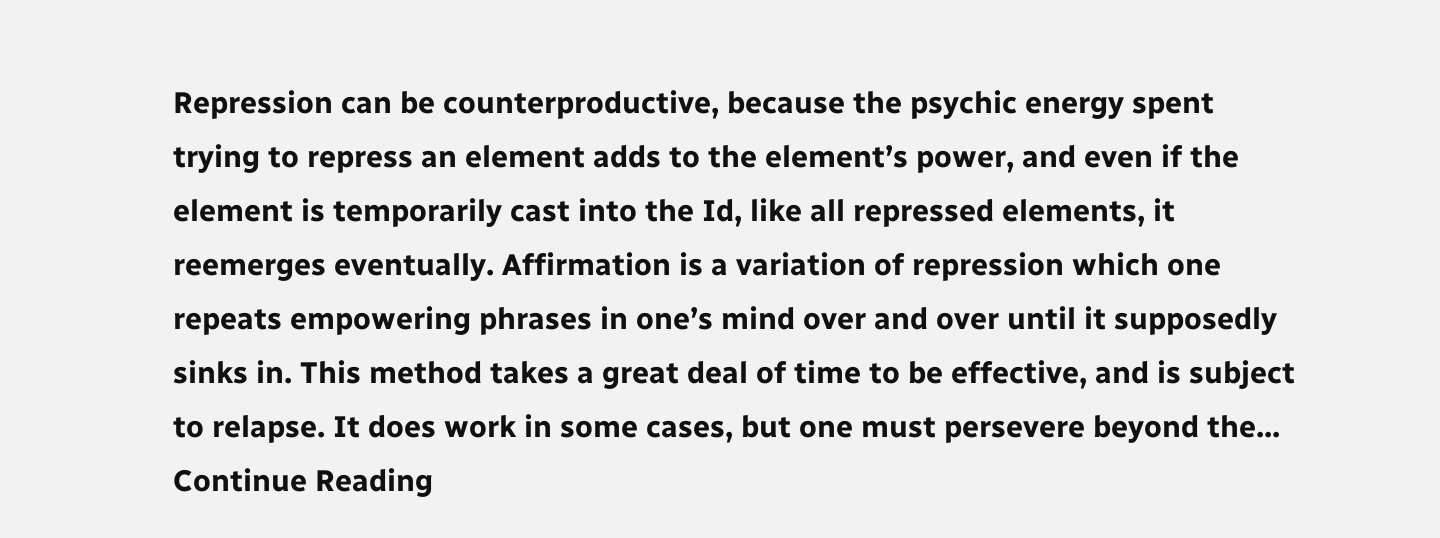Repression can be counterproductive, because the psychic energy spent trying to repress an element adds to the element’s power, and even if the element is temporarily cast into the Id, like all repressed elements, it reemerges eventually. Affirmation is a variation of repression which one repeats empowering phrases in one’s mind over and over until it supposedly sinks in. This method takes a great deal of time to be effective, and is subject to relapse. It does work in some cases, but one must persevere beyond the...
Continue Reading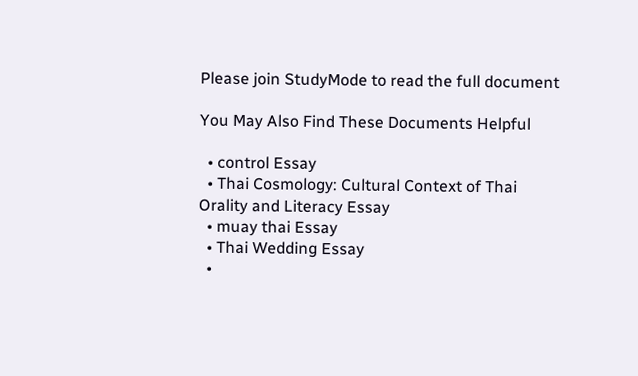Please join StudyMode to read the full document

You May Also Find These Documents Helpful

  • control Essay
  • Thai Cosmology: Cultural Context of Thai Orality and Literacy Essay
  • muay thai Essay
  • Thai Wedding Essay
  •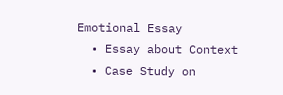Emotional Essay
  • Essay about Context
  • Case Study on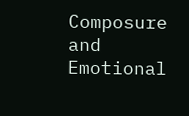Composure and Emotional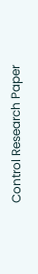Control Research Paper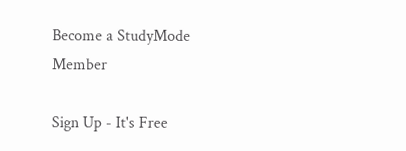Become a StudyMode Member

Sign Up - It's Free